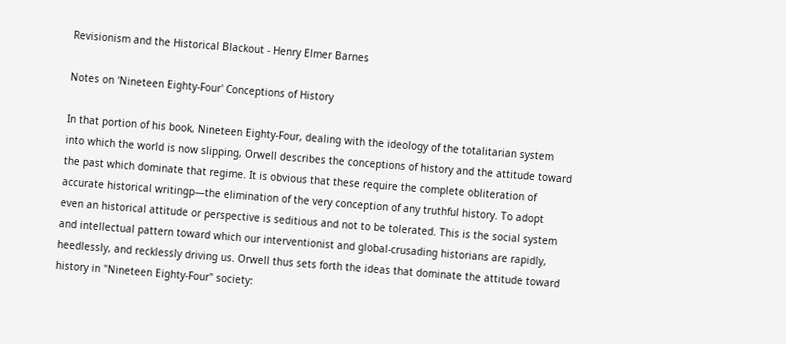Revisionism and the Historical Blackout - Henry Elmer Barnes

Notes on 'Nineteen Eighty-Four' Conceptions of History

In that portion of his book, Nineteen Eighty-Four, dealing with the ideology of the totalitarian system into which the world is now slipping, Orwell describes the conceptions of history and the attitude toward the past which dominate that regime. It is obvious that these require the complete obliteration of accurate historical writingp—the elimination of the very conception of any truthful history. To adopt even an historical attitude or perspective is seditious and not to be tolerated. This is the social system and intellectual pattern toward which our interventionist and global-crusading historians are rapidly, heedlessly, and recklessly driving us. Orwell thus sets forth the ideas that dominate the attitude toward history in "Nineteen Eighty-Four" society: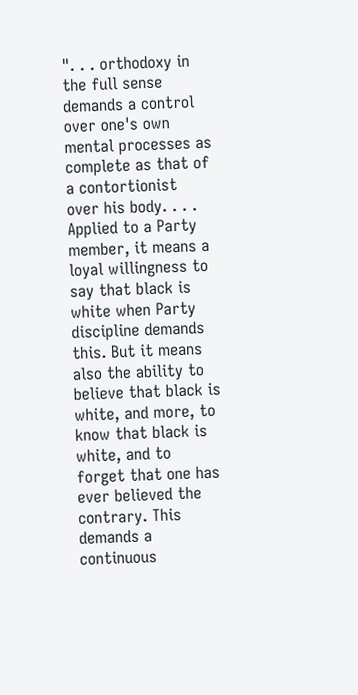". . . orthodoxy in the full sense demands a control over one's own mental processes as complete as that of a contortionist over his body. . . . Applied to a Party member, it means a loyal willingness to say that black is white when Party discipline demands this. But it means also the ability to believe that black is white, and more, to know that black is white, and to forget that one has ever believed the contrary. This demands a continuous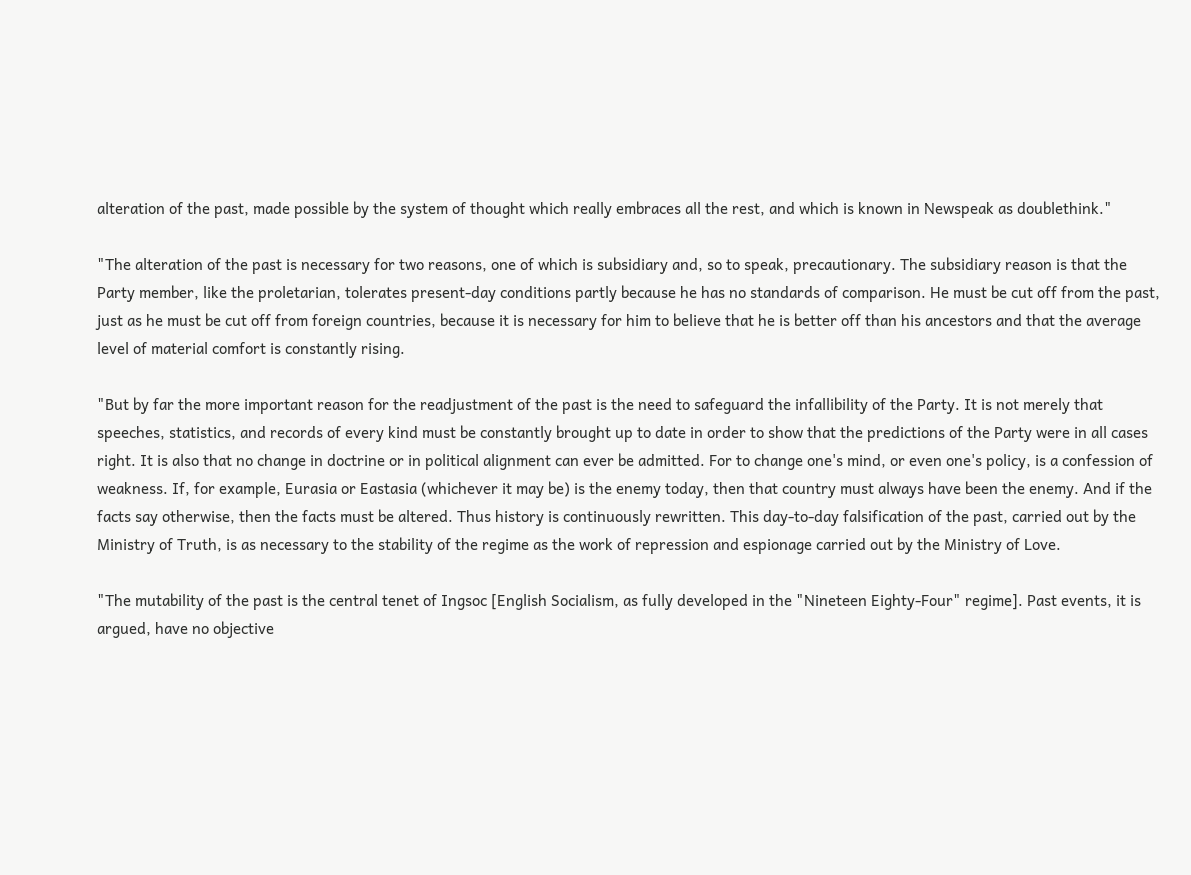alteration of the past, made possible by the system of thought which really embraces all the rest, and which is known in Newspeak as doublethink."

"The alteration of the past is necessary for two reasons, one of which is subsidiary and, so to speak, precautionary. The subsidiary reason is that the Party member, like the proletarian, tolerates present-day conditions partly because he has no standards of comparison. He must be cut off from the past, just as he must be cut off from foreign countries, because it is necessary for him to believe that he is better off than his ancestors and that the average level of material comfort is constantly rising.

"But by far the more important reason for the readjustment of the past is the need to safeguard the infallibility of the Party. It is not merely that speeches, statistics, and records of every kind must be constantly brought up to date in order to show that the predictions of the Party were in all cases right. It is also that no change in doctrine or in political alignment can ever be admitted. For to change one's mind, or even one's policy, is a confession of weakness. If, for example, Eurasia or Eastasia (whichever it may be) is the enemy today, then that country must always have been the enemy. And if the facts say otherwise, then the facts must be altered. Thus history is continuously rewritten. This day-to-day falsification of the past, carried out by the Ministry of Truth, is as necessary to the stability of the regime as the work of repression and espionage carried out by the Ministry of Love.

"The mutability of the past is the central tenet of Ingsoc [English Socialism, as fully developed in the "Nineteen Eighty-Four" regime]. Past events, it is argued, have no objective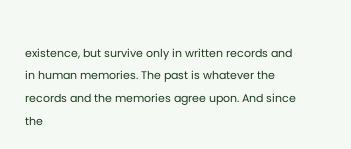existence, but survive only in written records and in human memories. The past is whatever the records and the memories agree upon. And since the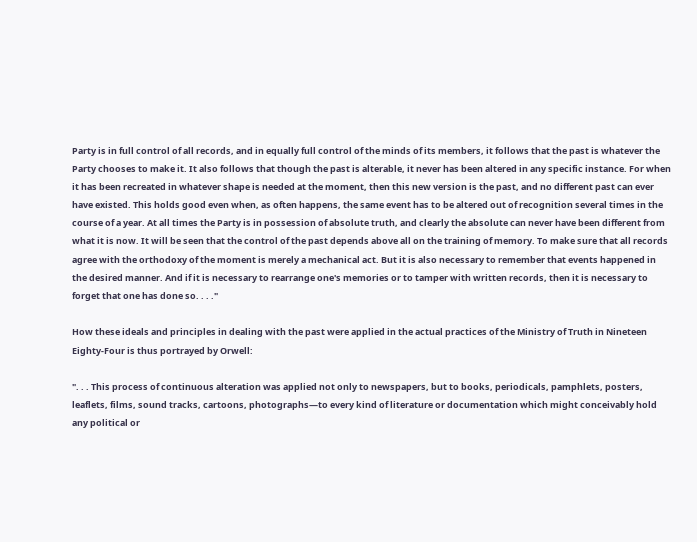Party is in full control of all records, and in equally full control of the minds of its members, it follows that the past is whatever the Party chooses to make it. It also follows that though the past is alterable, it never has been altered in any specific instance. For when it has been recreated in whatever shape is needed at the moment, then this new version is the past, and no different past can ever have existed. This holds good even when, as often happens, the same event has to be altered out of recognition several times in the course of a year. At all times the Party is in possession of absolute truth, and clearly the absolute can never have been different from what it is now. It will be seen that the control of the past depends above all on the training of memory. To make sure that all records agree with the orthodoxy of the moment is merely a mechanical act. But it is also necessary to remember that events happened in the desired manner. And if it is necessary to rearrange one's memories or to tamper with written records, then it is necessary to forget that one has done so. . . ."

How these ideals and principles in dealing with the past were applied in the actual practices of the Ministry of Truth in Nineteen Eighty-Four is thus portrayed by Orwell:

". . . This process of continuous alteration was applied not only to newspapers, but to books, periodicals, pamphlets, posters, leaflets, films, sound tracks, cartoons, photographs—to every kind of literature or documentation which might conceivably hold any political or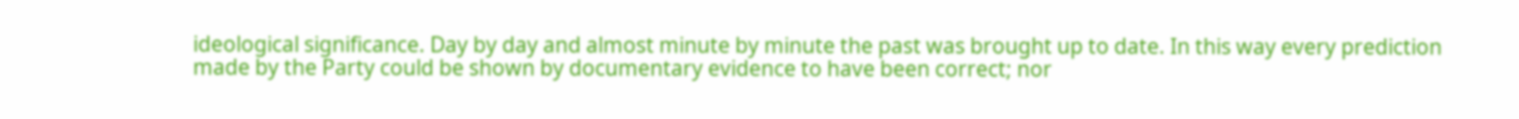ideological significance. Day by day and almost minute by minute the past was brought up to date. In this way every prediction made by the Party could be shown by documentary evidence to have been correct; nor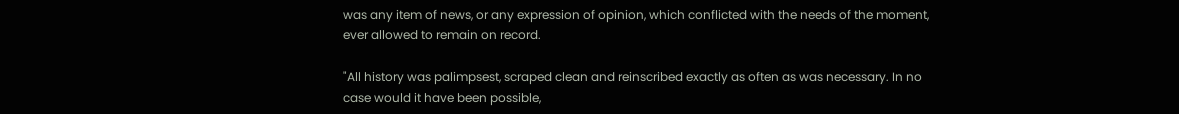was any item of news, or any expression of opinion, which conflicted with the needs of the moment, ever allowed to remain on record.

"All history was palimpsest, scraped clean and reinscribed exactly as often as was necessary. In no case would it have been possible,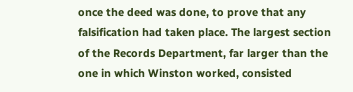once the deed was done, to prove that any falsification had taken place. The largest section of the Records Department, far larger than the one in which Winston worked, consisted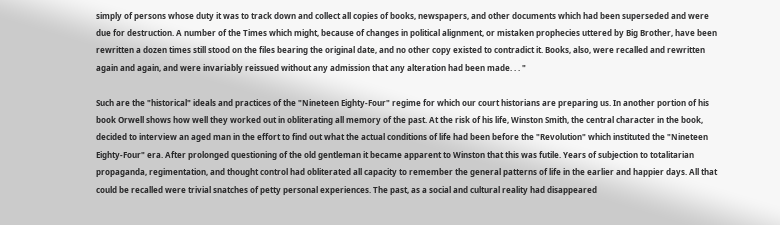simply of persons whose duty it was to track down and collect all copies of books, newspapers, and other documents which had been superseded and were due for destruction. A number of the Times which might, because of changes in political alignment, or mistaken prophecies uttered by Big Brother, have been rewritten a dozen times still stood on the files bearing the original date, and no other copy existed to contradict it. Books, also, were recalled and rewritten again and again, and were invariably reissued without any admission that any alteration had been made. . . "

Such are the "historical" ideals and practices of the "Nineteen Eighty-Four" regime for which our court historians are preparing us. In another portion of his book Orwell shows how well they worked out in obliterating all memory of the past. At the risk of his life, Winston Smith, the central character in the book, decided to interview an aged man in the effort to find out what the actual conditions of life had been before the "Revolution" which instituted the "Nineteen Eighty-Four" era. After prolonged questioning of the old gentleman it became apparent to Winston that this was futile. Years of subjection to totalitarian propaganda, regimentation, and thought control had obliterated all capacity to remember the general patterns of life in the earlier and happier days. All that could be recalled were trivial snatches of petty personal experiences. The past, as a social and cultural reality had disappeared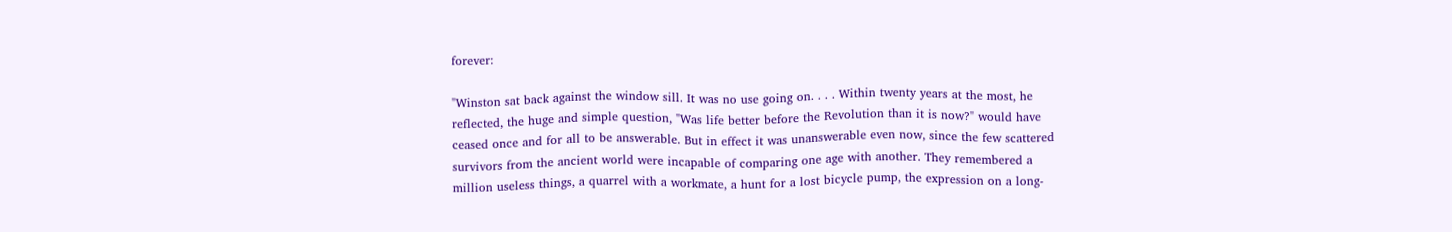forever:

"Winston sat back against the window sill. It was no use going on. . . . Within twenty years at the most, he reflected, the huge and simple question, "Was life better before the Revolution than it is now?" would have ceased once and for all to be answerable. But in effect it was unanswerable even now, since the few scattered survivors from the ancient world were incapable of comparing one age with another. They remembered a million useless things, a quarrel with a workmate, a hunt for a lost bicycle pump, the expression on a long-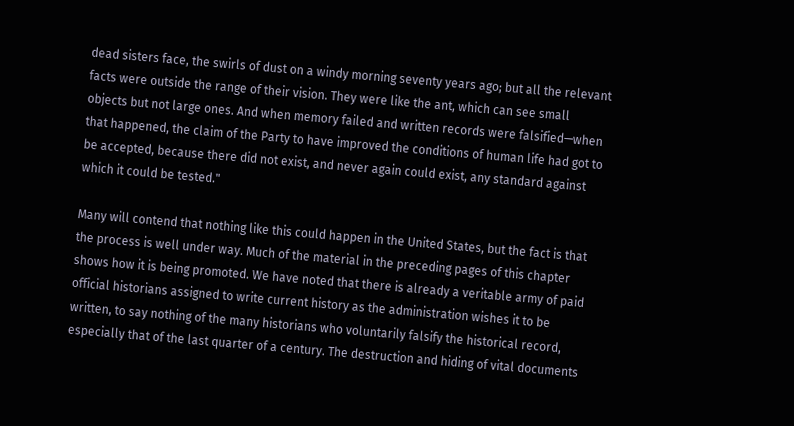dead sisters face, the swirls of dust on a windy morning seventy years ago; but all the relevant facts were outside the range of their vision. They were like the ant, which can see small objects but not large ones. And when memory failed and written records were falsified—when that happened, the claim of the Party to have improved the conditions of human life had got to be accepted, because there did not exist, and never again could exist, any standard against which it could be tested."

Many will contend that nothing like this could happen in the United States, but the fact is that the process is well under way. Much of the material in the preceding pages of this chapter shows how it is being promoted. We have noted that there is already a veritable army of paid official historians assigned to write current history as the administration wishes it to be written, to say nothing of the many historians who voluntarily falsify the historical record, especially that of the last quarter of a century. The destruction and hiding of vital documents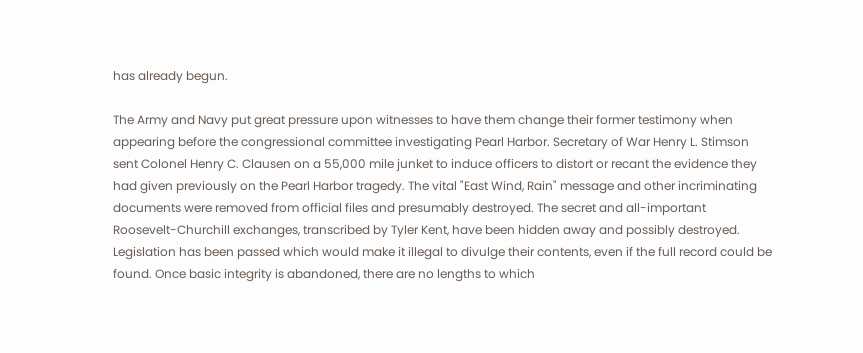has already begun.

The Army and Navy put great pressure upon witnesses to have them change their former testimony when appearing before the congressional committee investigating Pearl Harbor. Secretary of War Henry L. Stimson sent Colonel Henry C. Clausen on a 55,000 mile junket to induce officers to distort or recant the evidence they had given previously on the Pearl Harbor tragedy. The vital "East Wind, Rain" message and other incriminating documents were removed from official files and presumably destroyed. The secret and all-important Roosevelt-Churchill exchanges, transcribed by Tyler Kent, have been hidden away and possibly destroyed. Legislation has been passed which would make it illegal to divulge their contents, even if the full record could be found. Once basic integrity is abandoned, there are no lengths to which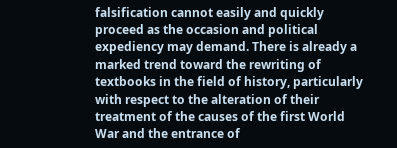falsification cannot easily and quickly proceed as the occasion and political expediency may demand. There is already a marked trend toward the rewriting of textbooks in the field of history, particularly with respect to the alteration of their treatment of the causes of the first World War and the entrance of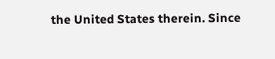the United States therein. Since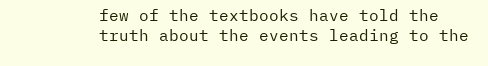few of the textbooks have told the truth about the events leading to the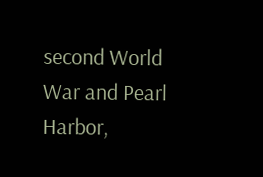second World War and Pearl Harbor,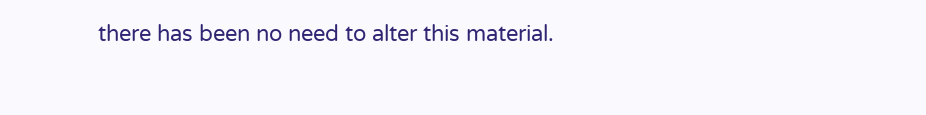there has been no need to alter this material.